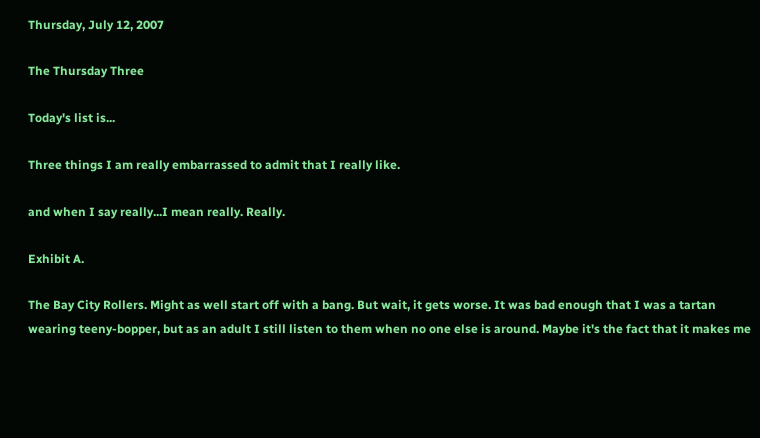Thursday, July 12, 2007

The Thursday Three

Today's list is...

Three things I am really embarrassed to admit that I really like.

and when I say really...I mean really. Really.

Exhibit A.

The Bay City Rollers. Might as well start off with a bang. But wait, it gets worse. It was bad enough that I was a tartan wearing teeny-bopper, but as an adult I still listen to them when no one else is around. Maybe it's the fact that it makes me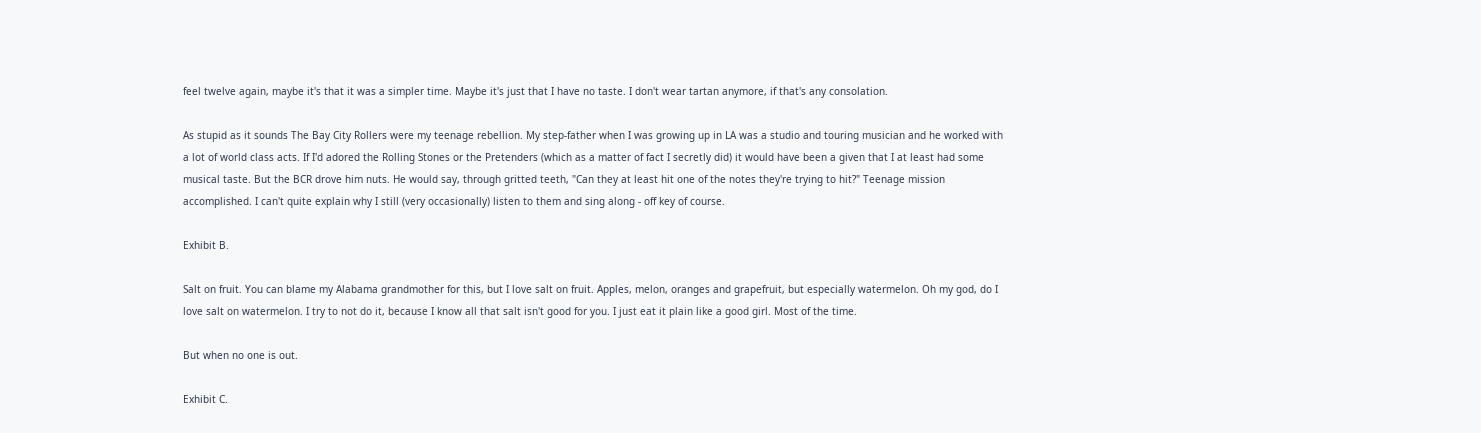feel twelve again, maybe it's that it was a simpler time. Maybe it's just that I have no taste. I don't wear tartan anymore, if that's any consolation.

As stupid as it sounds The Bay City Rollers were my teenage rebellion. My step-father when I was growing up in LA was a studio and touring musician and he worked with a lot of world class acts. If I'd adored the Rolling Stones or the Pretenders (which as a matter of fact I secretly did) it would have been a given that I at least had some musical taste. But the BCR drove him nuts. He would say, through gritted teeth, "Can they at least hit one of the notes they're trying to hit?" Teenage mission accomplished. I can't quite explain why I still (very occasionally) listen to them and sing along - off key of course.

Exhibit B.

Salt on fruit. You can blame my Alabama grandmother for this, but I love salt on fruit. Apples, melon, oranges and grapefruit, but especially watermelon. Oh my god, do I love salt on watermelon. I try to not do it, because I know all that salt isn't good for you. I just eat it plain like a good girl. Most of the time.

But when no one is out.

Exhibit C.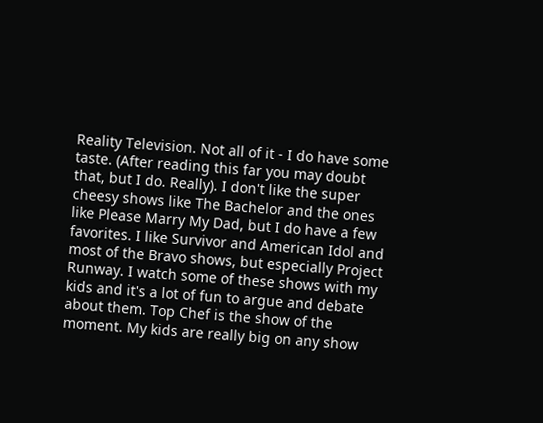Reality Television. Not all of it - I do have some taste. (After reading this far you may doubt that, but I do. Really). I don't like the super cheesy shows like The Bachelor and the ones like Please Marry My Dad, but I do have a few favorites. I like Survivor and American Idol and most of the Bravo shows, but especially Project Runway. I watch some of these shows with my kids and it's a lot of fun to argue and debate about them. Top Chef is the show of the moment. My kids are really big on any show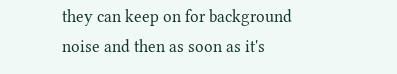they can keep on for background noise and then as soon as it's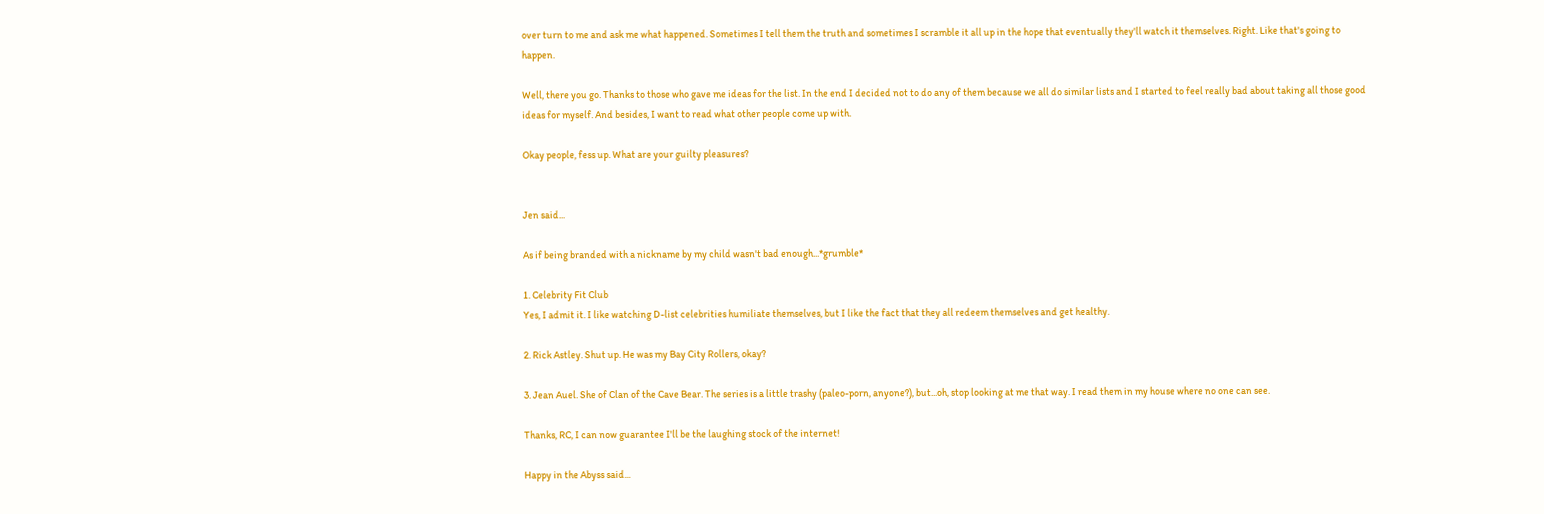over turn to me and ask me what happened. Sometimes I tell them the truth and sometimes I scramble it all up in the hope that eventually they'll watch it themselves. Right. Like that's going to happen.

Well, there you go. Thanks to those who gave me ideas for the list. In the end I decided not to do any of them because we all do similar lists and I started to feel really bad about taking all those good ideas for myself. And besides, I want to read what other people come up with.

Okay people, fess up. What are your guilty pleasures?


Jen said...

As if being branded with a nickname by my child wasn't bad enough...*grumble*

1. Celebrity Fit Club
Yes, I admit it. I like watching D-list celebrities humiliate themselves, but I like the fact that they all redeem themselves and get healthy.

2. Rick Astley. Shut up. He was my Bay City Rollers, okay?

3. Jean Auel. She of Clan of the Cave Bear. The series is a little trashy (paleo-porn, anyone?), but...oh, stop looking at me that way. I read them in my house where no one can see.

Thanks, RC, I can now guarantee I'll be the laughing stock of the internet!

Happy in the Abyss said...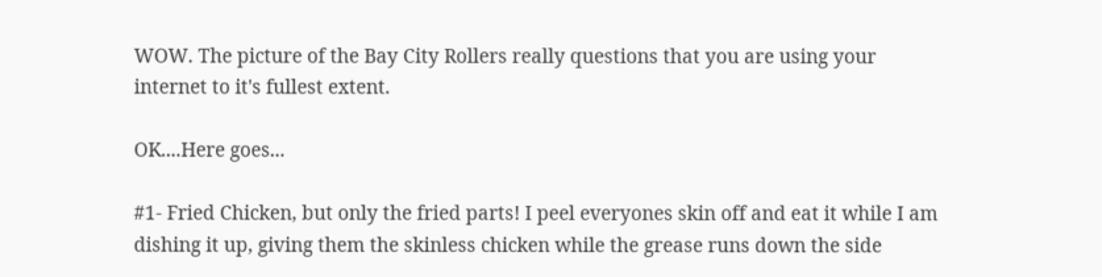WOW. The picture of the Bay City Rollers really questions that you are using your internet to it's fullest extent.

OK....Here goes...

#1- Fried Chicken, but only the fried parts! I peel everyones skin off and eat it while I am dishing it up, giving them the skinless chicken while the grease runs down the side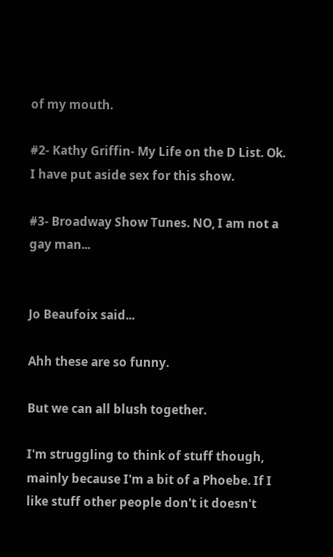of my mouth.

#2- Kathy Griffin- My Life on the D List. Ok. I have put aside sex for this show.

#3- Broadway Show Tunes. NO, I am not a gay man...


Jo Beaufoix said...

Ahh these are so funny.

But we can all blush together.

I'm struggling to think of stuff though, mainly because I'm a bit of a Phoebe. If I like stuff other people don't it doesn't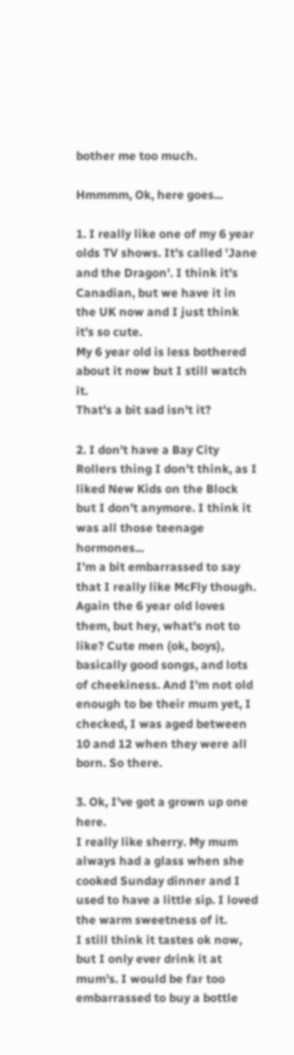bother me too much.

Hmmmm, Ok, here goes...

1. I really like one of my 6 year olds TV shows. It's called 'Jane and the Dragon'. I think it's Canadian, but we have it in the UK now and I just think it's so cute.
My 6 year old is less bothered about it now but I still watch it.
That's a bit sad isn't it?

2. I don't have a Bay City Rollers thing I don't think, as I liked New Kids on the Block but I don't anymore. I think it was all those teenage hormones...
I'm a bit embarrassed to say that I really like McFly though.
Again the 6 year old loves them, but hey, what's not to like? Cute men (ok, boys), basically good songs, and lots of cheekiness. And I'm not old enough to be their mum yet, I checked, I was aged between 10 and 12 when they were all born. So there.

3. Ok, I've got a grown up one here.
I really like sherry. My mum always had a glass when she cooked Sunday dinner and I used to have a little sip. I loved the warm sweetness of it.
I still think it tastes ok now, but I only ever drink it at mum's. I would be far too embarrassed to buy a bottle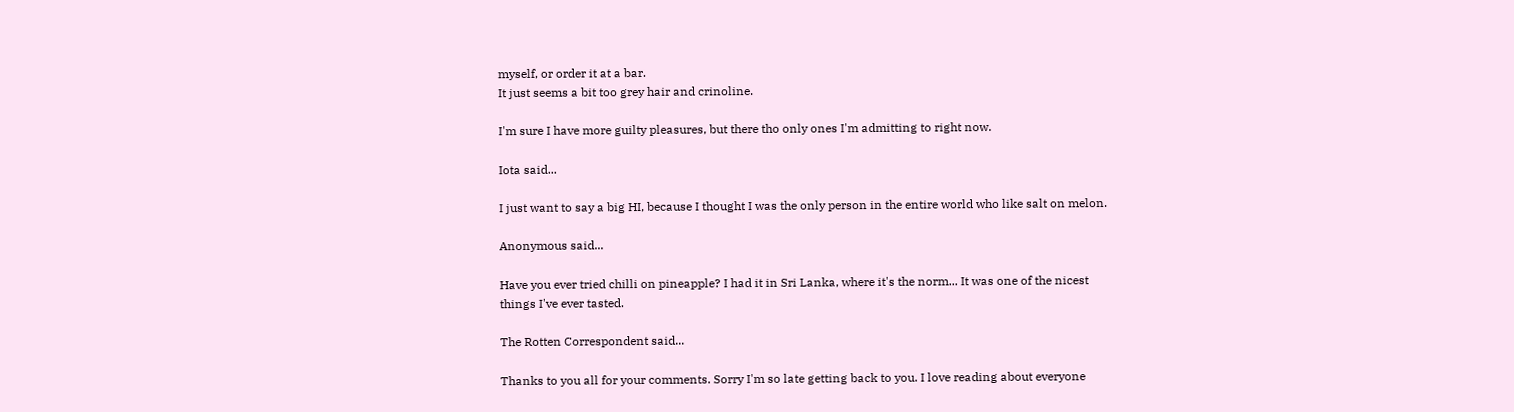myself, or order it at a bar.
It just seems a bit too grey hair and crinoline.

I'm sure I have more guilty pleasures, but there tho only ones I'm admitting to right now.

Iota said...

I just want to say a big HI, because I thought I was the only person in the entire world who like salt on melon.

Anonymous said...

Have you ever tried chilli on pineapple? I had it in Sri Lanka, where it's the norm... It was one of the nicest things I've ever tasted.

The Rotten Correspondent said...

Thanks to you all for your comments. Sorry I'm so late getting back to you. I love reading about everyone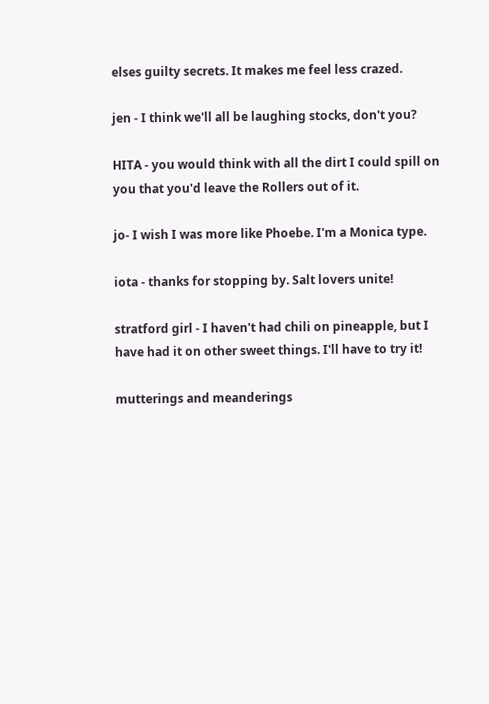elses guilty secrets. It makes me feel less crazed.

jen - I think we'll all be laughing stocks, don't you?

HITA - you would think with all the dirt I could spill on you that you'd leave the Rollers out of it.

jo- I wish I was more like Phoebe. I'm a Monica type.

iota - thanks for stopping by. Salt lovers unite!

stratford girl - I haven't had chili on pineapple, but I have had it on other sweet things. I'll have to try it!

mutterings and meanderings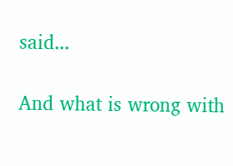said...

And what is wrong with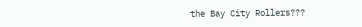the Bay City Rollers???